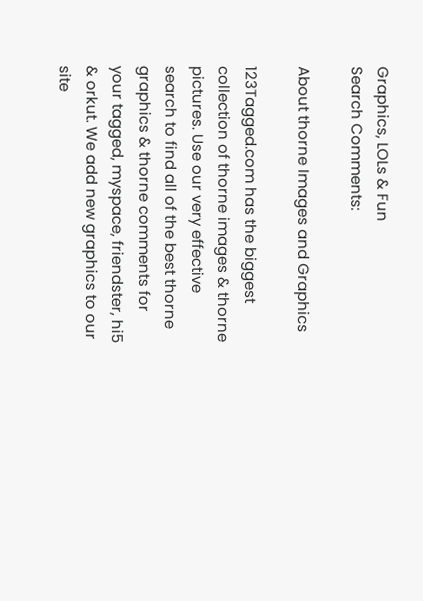Graphics, LOLs & Fun
Search Comments:

About thorne Images and Graphics

123Tagged.com has the biggest collection of thorne images & thorne pictures. Use our very effective search to find all of the best thorne graphics & thorne comments for your tagged, myspace, friendster, hi5 & orkut. We add new graphics to our site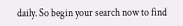daily. So begin your search now to find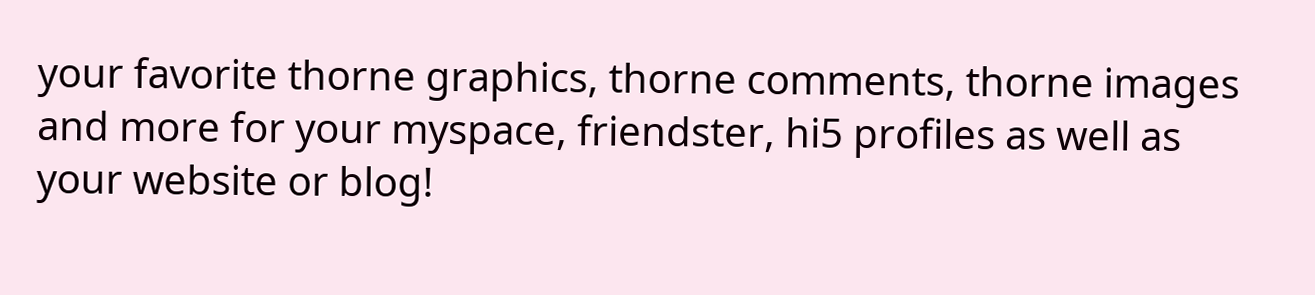your favorite thorne graphics, thorne comments, thorne images and more for your myspace, friendster, hi5 profiles as well as your website or blog!